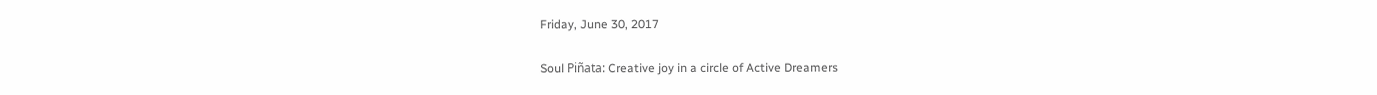Friday, June 30, 2017

Soul Piñata: Creative joy in a circle of Active Dreamers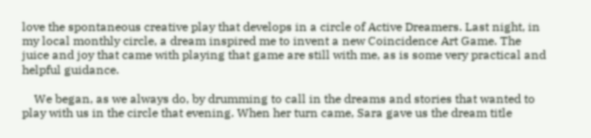love the spontaneous creative play that develops in a circle of Active Dreamers. Last night, in my local monthly circle, a dream inspired me to invent a new Coincidence Art Game. The juice and joy that came with playing that game are still with me, as is some very practical and helpful guidance.

    We began, as we always do, by drumming to call in the dreams and stories that wanted to play with us in the circle that evening. When her turn came, Sara gave us the dream title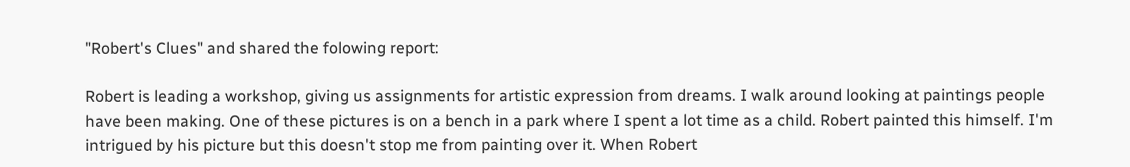"Robert's Clues" and shared the folowing report:

Robert is leading a workshop, giving us assignments for artistic expression from dreams. I walk around looking at paintings people have been making. One of these pictures is on a bench in a park where I spent a lot time as a child. Robert painted this himself. I'm intrigued by his picture but this doesn't stop me from painting over it. When Robert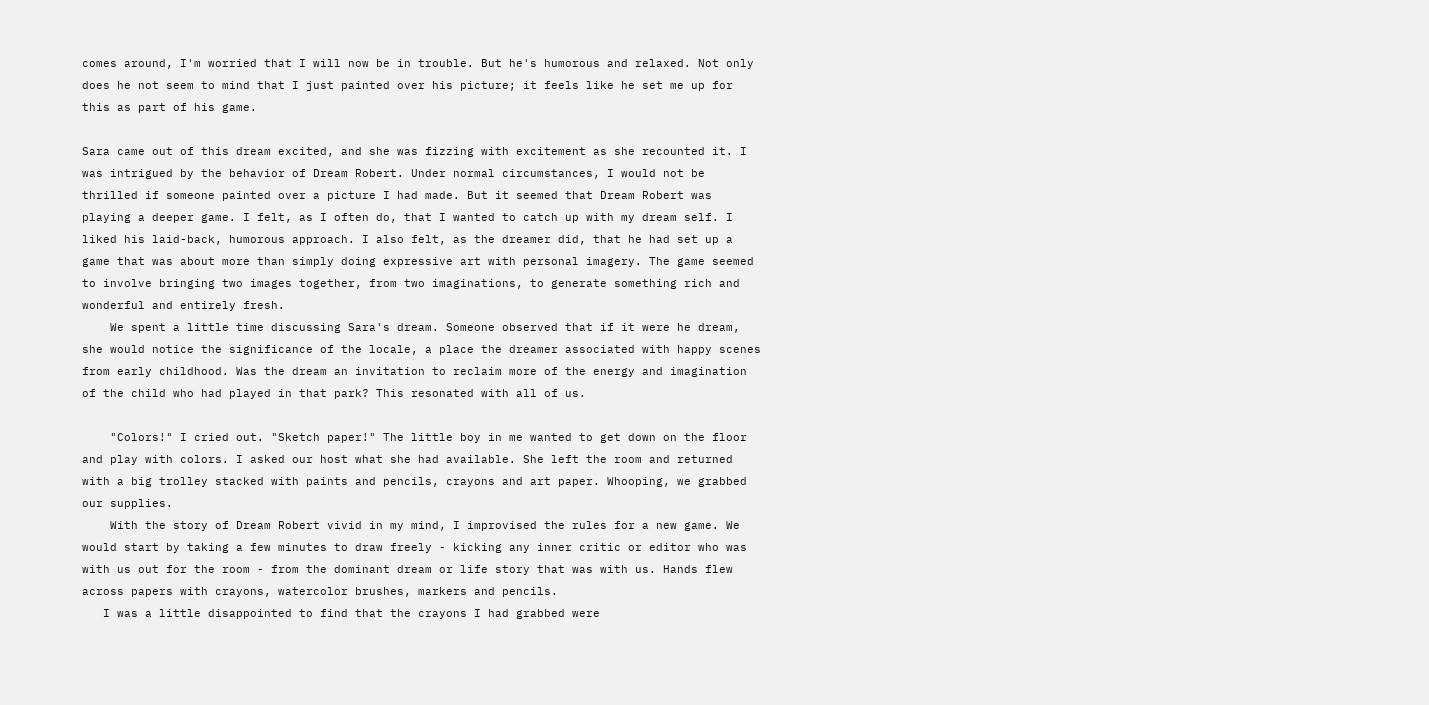comes around, I'm worried that I will now be in trouble. But he's humorous and relaxed. Not only does he not seem to mind that I just painted over his picture; it feels like he set me up for this as part of his game.

Sara came out of this dream excited, and she was fizzing with excitement as she recounted it. I was intrigued by the behavior of Dream Robert. Under normal circumstances, I would not be thrilled if someone painted over a picture I had made. But it seemed that Dream Robert was playing a deeper game. I felt, as I often do, that I wanted to catch up with my dream self. I liked his laid-back, humorous approach. I also felt, as the dreamer did, that he had set up a game that was about more than simply doing expressive art with personal imagery. The game seemed to involve bringing two images together, from two imaginations, to generate something rich and wonderful and entirely fresh.
    We spent a little time discussing Sara's dream. Someone observed that if it were he dream, she would notice the significance of the locale, a place the dreamer associated with happy scenes from early childhood. Was the dream an invitation to reclaim more of the energy and imagination of the child who had played in that park? This resonated with all of us.

    "Colors!" I cried out. "Sketch paper!" The little boy in me wanted to get down on the floor and play with colors. I asked our host what she had available. She left the room and returned with a big trolley stacked with paints and pencils, crayons and art paper. Whooping, we grabbed our supplies.
    With the story of Dream Robert vivid in my mind, I improvised the rules for a new game. We would start by taking a few minutes to draw freely - kicking any inner critic or editor who was with us out for the room - from the dominant dream or life story that was with us. Hands flew across papers with crayons, watercolor brushes, markers and pencils.
   I was a little disappointed to find that the crayons I had grabbed were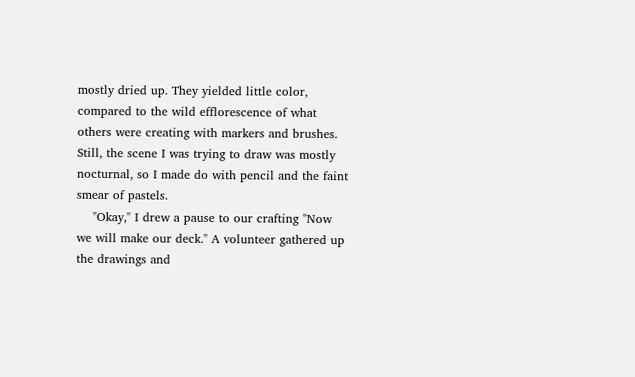mostly dried up. They yielded little color, compared to the wild efflorescence of what others were creating with markers and brushes. Still, the scene I was trying to draw was mostly nocturnal, so I made do with pencil and the faint smear of pastels.
    "Okay," I drew a pause to our crafting "Now we will make our deck." A volunteer gathered up the drawings and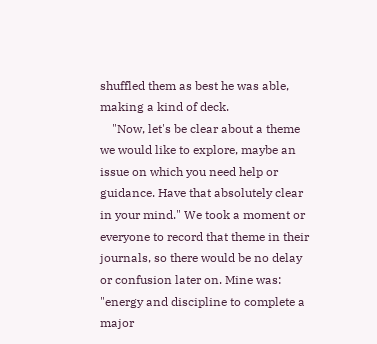shuffled them as best he was able, making a kind of deck.
    "Now, let's be clear about a theme we would like to explore, maybe an issue on which you need help or guidance. Have that absolutely clear in your mind." We took a moment or everyone to record that theme in their journals, so there would be no delay or confusion later on. Mine was: "energy and discipline to complete a major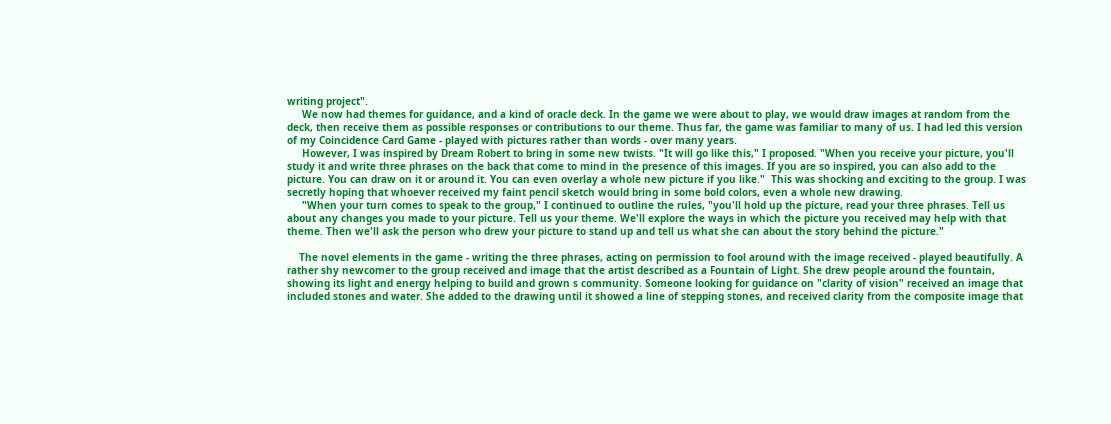writing project".
     We now had themes for guidance, and a kind of oracle deck. In the game we were about to play, we would draw images at random from the deck, then receive them as possible responses or contributions to our theme. Thus far, the game was familiar to many of us. I had led this version of my Coincidence Card Game - played with pictures rather than words - over many years.
     However, I was inspired by Dream Robert to bring in some new twists. "It will go like this," I proposed. "When you receive your picture, you'll study it and write three phrases on the back that come to mind in the presence of this images. If you are so inspired, you can also add to the picture. You can draw on it or around it. You can even overlay a whole new picture if you like."  This was shocking and exciting to the group. I was secretly hoping that whoever received my faint pencil sketch would bring in some bold colors, even a whole new drawing.
     "When your turn comes to speak to the group," I continued to outline the rules, "you'll hold up the picture, read your three phrases. Tell us about any changes you made to your picture. Tell us your theme. We'll explore the ways in which the picture you received may help with that theme. Then we'll ask the person who drew your picture to stand up and tell us what she can about the story behind the picture."

    The novel elements in the game - writing the three phrases, acting on permission to fool around with the image received - played beautifully. A rather shy newcomer to the group received and image that the artist described as a Fountain of Light. She drew people around the fountain, showing its light and energy helping to build and grown s community. Someone looking for guidance on "clarity of vision" received an image that included stones and water. She added to the drawing until it showed a line of stepping stones, and received clarity from the composite image that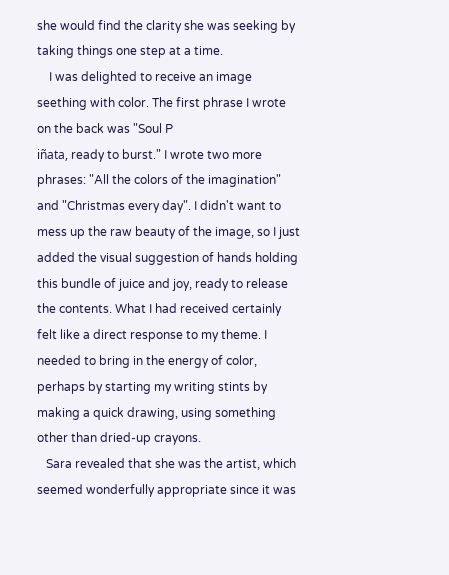she would find the clarity she was seeking by taking things one step at a time.
    I was delighted to receive an image seething with color. The first phrase I wrote on the back was "Soul P
iñata, ready to burst." I wrote two more phrases: "All the colors of the imagination" and "Christmas every day". I didn't want to mess up the raw beauty of the image, so I just added the visual suggestion of hands holding this bundle of juice and joy, ready to release the contents. What I had received certainly felt like a direct response to my theme. I needed to bring in the energy of color, perhaps by starting my writing stints by making a quick drawing, using something other than dried-up crayons.
   Sara revealed that she was the artist, which seemed wonderfully appropriate since it was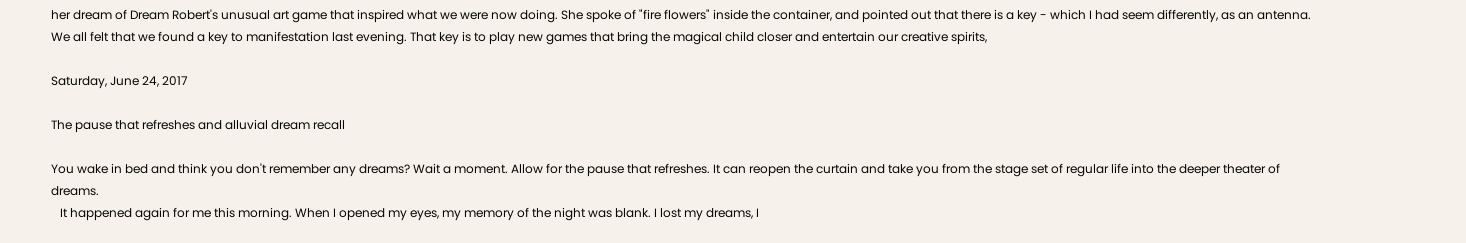her dream of Dream Robert's unusual art game that inspired what we were now doing. She spoke of "fire flowers" inside the container, and pointed out that there is a key - which I had seem differently, as an antenna. We all felt that we found a key to manifestation last evening. That key is to play new games that bring the magical child closer and entertain our creative spirits,

Saturday, June 24, 2017

The pause that refreshes and alluvial dream recall

You wake in bed and think you don't remember any dreams? Wait a moment. Allow for the pause that refreshes. It can reopen the curtain and take you from the stage set of regular life into the deeper theater of dreams.
   It happened again for me this morning. When I opened my eyes, my memory of the night was blank. I lost my dreams, I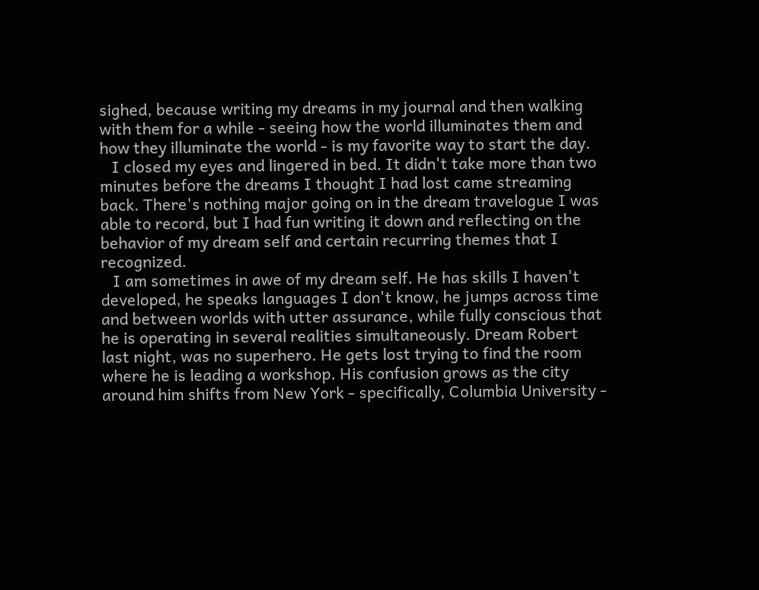sighed, because writing my dreams in my journal and then walking with them for a while - seeing how the world illuminates them and how they illuminate the world - is my favorite way to start the day.
   I closed my eyes and lingered in bed. It didn't take more than two minutes before the dreams I thought I had lost came streaming back. There's nothing major going on in the dream travelogue I was able to record, but I had fun writing it down and reflecting on the behavior of my dream self and certain recurring themes that I recognized.
   I am sometimes in awe of my dream self. He has skills I haven't developed, he speaks languages I don't know, he jumps across time and between worlds with utter assurance, while fully conscious that he is operating in several realities simultaneously. Dream Robert last night, was no superhero. He gets lost trying to find the room where he is leading a workshop. His confusion grows as the city around him shifts from New York - specifically, Columbia University -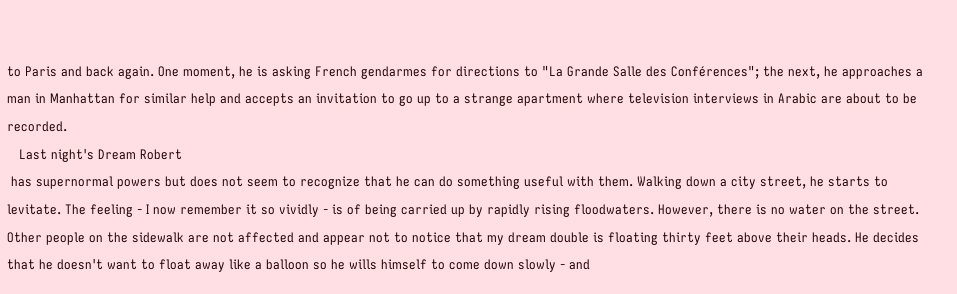to Paris and back again. One moment, he is asking French gendarmes for directions to "La Grande Salle des Conférences"; the next, he approaches a man in Manhattan for similar help and accepts an invitation to go up to a strange apartment where television interviews in Arabic are about to be recorded.
   Last night's Dream Robert
 has supernormal powers but does not seem to recognize that he can do something useful with them. Walking down a city street, he starts to levitate. The feeling - I now remember it so vividly - is of being carried up by rapidly rising floodwaters. However, there is no water on the street. Other people on the sidewalk are not affected and appear not to notice that my dream double is floating thirty feet above their heads. He decides that he doesn't want to float away like a balloon so he wills himself to come down slowly - and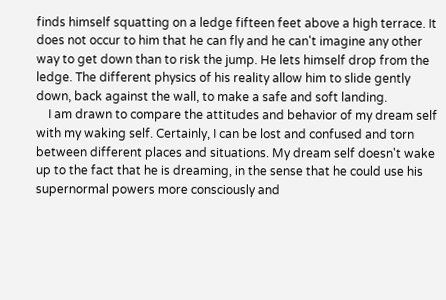finds himself squatting on a ledge fifteen feet above a high terrace. It does not occur to him that he can fly and he can't imagine any other way to get down than to risk the jump. He lets himself drop from the ledge. The different physics of his reality allow him to slide gently down, back against the wall, to make a safe and soft landing.
    I am drawn to compare the attitudes and behavior of my dream self with my waking self. Certainly, I can be lost and confused and torn between different places and situations. My dream self doesn't wake up to the fact that he is dreaming, in the sense that he could use his supernormal powers more consciously and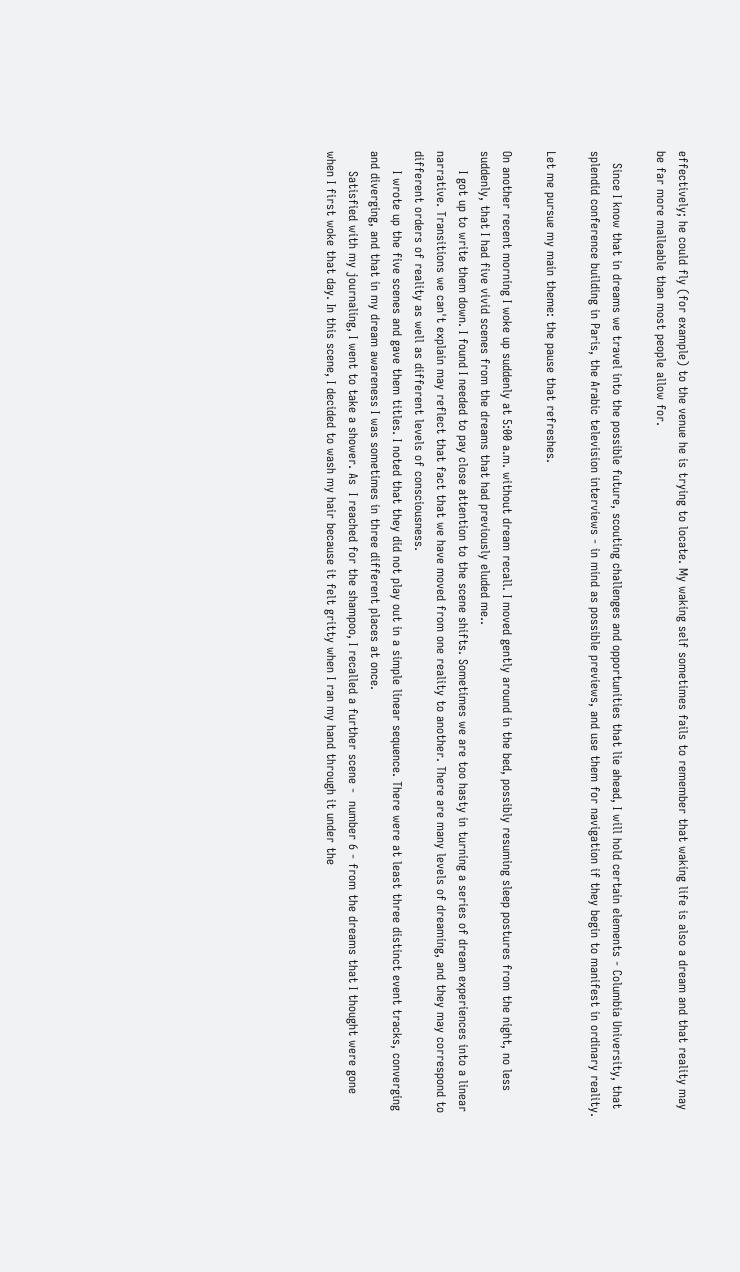effectively; he could fly (for example) to the venue he is trying to locate. My waking self sometimes fails to remember that waking life is also a dream and that reality may be far more malleable than most people allow for.

   Since I know that in dreams we travel into the possible future, scouting challenges and opportunities that lie ahead, I will hold certain elements - Columbia University, that splendid conference building in Paris, the Arabic television interviews - in mind as possible previews, and use them for navigation if they begin to manifest in ordinary reality.

Let me pursue my main theme: the pause that refreshes.

On another recent morning I woke up suddenly at 5:00 a.m. without dream recall. I moved gently around in the bed, possibly resuming sleep postures from the night, no less suddenly, that I had five vivid scenes from the dreams that had previously eluded me..
     I got up to write them down. I found I needed to pay close attention to the scene shifts. Sometimes we are too hasty in turning a series of dream experiences into a linear narrative. Transitions we can't explain may reflect that fact that we have moved from one reality to another. There are many levels of dreaming, and they may correspond to different orders of reality as well as different levels of consciousness.
     I wrote up the five scenes and gave them titles. I noted that they did not play out in a simple linear sequence. There were at least three distinct event tracks, converging and diverging, and that in my dream awareness I was sometimes in three different places at once.
     Satisfied with my journaling, I went to take a shower. As  I reached for the shampoo, I recalled a further scene -  number 6 - from the dreams that I thought were gone when I first woke that day. In this scene, I decided to wash my hair because it felt gritty when I ran my hand through it under the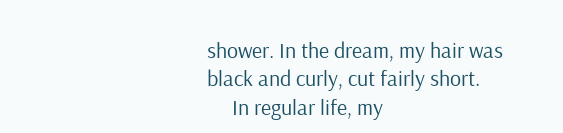shower. In the dream, my hair was black and curly, cut fairly short.
     In regular life, my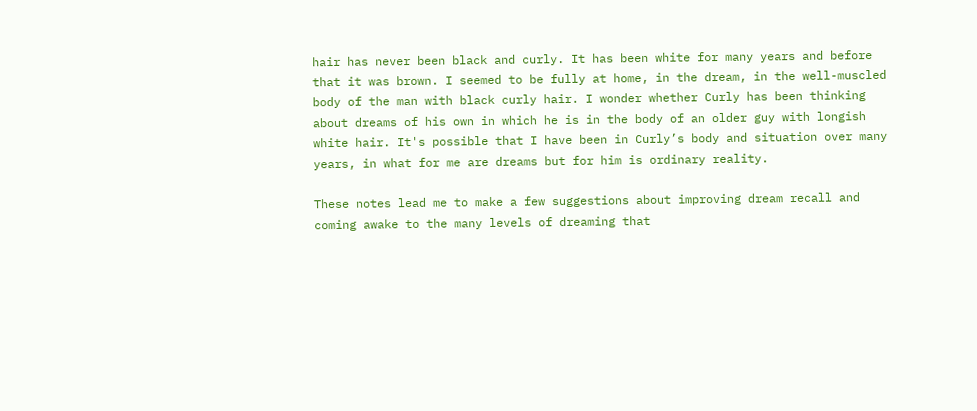hair has never been black and curly. It has been white for many years and before that it was brown. I seemed to be fully at home, in the dream, in the well-muscled body of the man with black curly hair. I wonder whether Curly has been thinking about dreams of his own in which he is in the body of an older guy with longish white hair. It's possible that I have been in Curly’s body and situation over many years, in what for me are dreams but for him is ordinary reality.

These notes lead me to make a few suggestions about improving dream recall and coming awake to the many levels of dreaming that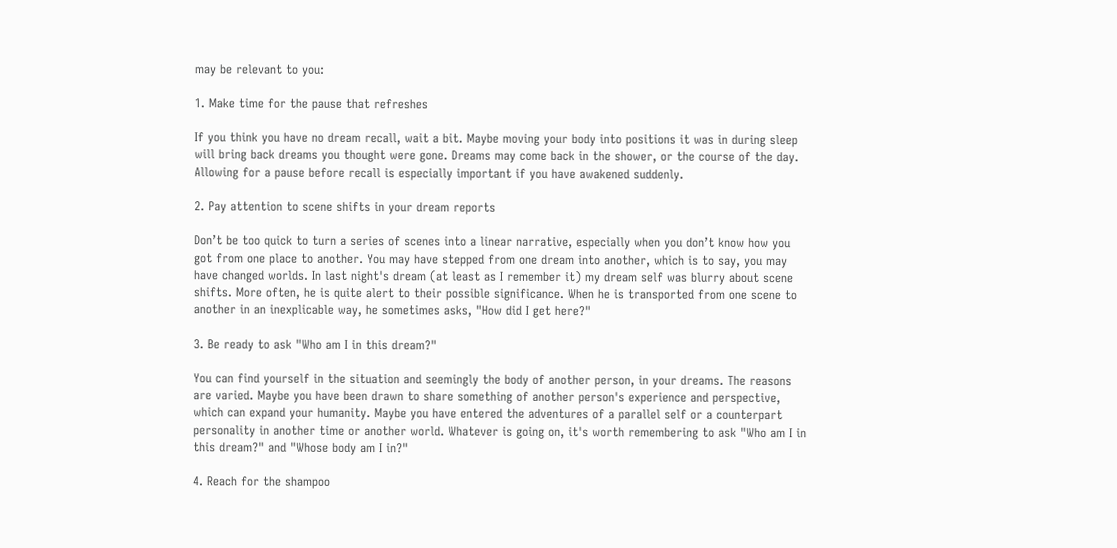may be relevant to you:

1. Make time for the pause that refreshes

If you think you have no dream recall, wait a bit. Maybe moving your body into positions it was in during sleep will bring back dreams you thought were gone. Dreams may come back in the shower, or the course of the day. Allowing for a pause before recall is especially important if you have awakened suddenly.

2. Pay attention to scene shifts in your dream reports

Don’t be too quick to turn a series of scenes into a linear narrative, especially when you don’t know how you got from one place to another. You may have stepped from one dream into another, which is to say, you may have changed worlds. In last night's dream (at least as I remember it) my dream self was blurry about scene shifts. More often, he is quite alert to their possible significance. When he is transported from one scene to another in an inexplicable way, he sometimes asks, "How did I get here?"

3. Be ready to ask "Who am I in this dream?"

You can find yourself in the situation and seemingly the body of another person, in your dreams. The reasons are varied. Maybe you have been drawn to share something of another person's experience and perspective, which can expand your humanity. Maybe you have entered the adventures of a parallel self or a counterpart personality in another time or another world. Whatever is going on, it's worth remembering to ask "Who am I in this dream?" and "Whose body am I in?"

4. Reach for the shampoo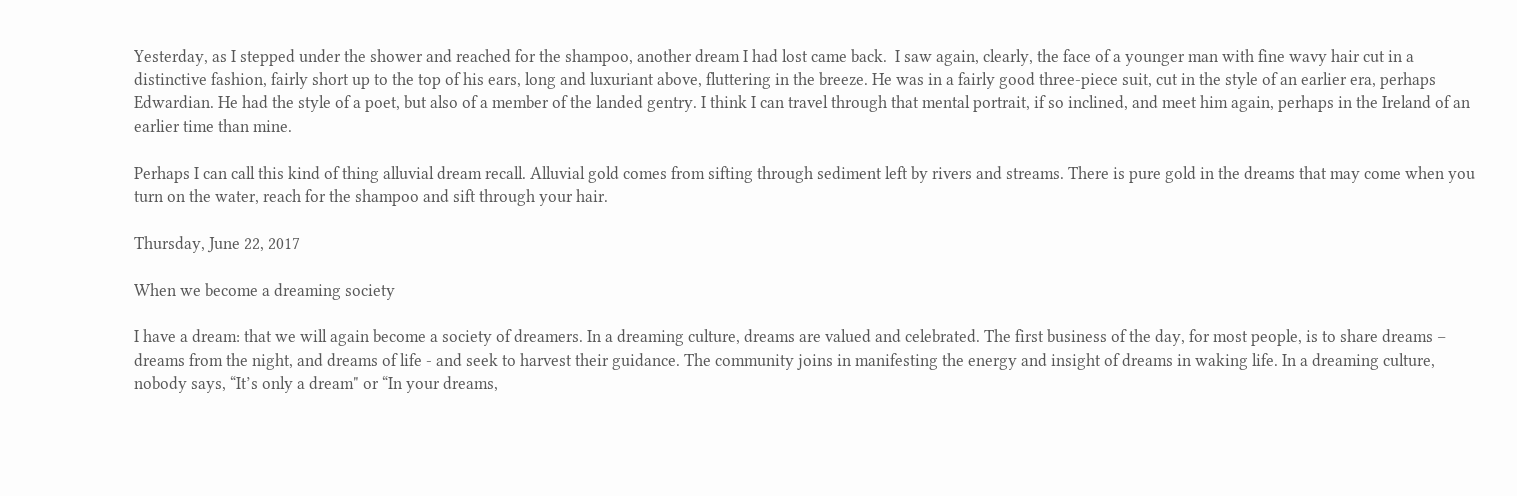Yesterday, as I stepped under the shower and reached for the shampoo, another dream I had lost came back.  I saw again, clearly, the face of a younger man with fine wavy hair cut in a distinctive fashion, fairly short up to the top of his ears, long and luxuriant above, fluttering in the breeze. He was in a fairly good three-piece suit, cut in the style of an earlier era, perhaps Edwardian. He had the style of a poet, but also of a member of the landed gentry. I think I can travel through that mental portrait, if so inclined, and meet him again, perhaps in the Ireland of an earlier time than mine.

Perhaps I can call this kind of thing alluvial dream recall. Alluvial gold comes from sifting through sediment left by rivers and streams. There is pure gold in the dreams that may come when you turn on the water, reach for the shampoo and sift through your hair.

Thursday, June 22, 2017

When we become a dreaming society

I have a dream: that we will again become a society of dreamers. In a dreaming culture, dreams are valued and celebrated. The first business of the day, for most people, is to share dreams – dreams from the night, and dreams of life - and seek to harvest their guidance. The community joins in manifesting the energy and insight of dreams in waking life. In a dreaming culture, nobody says, “It’s only a dream" or “In your dreams,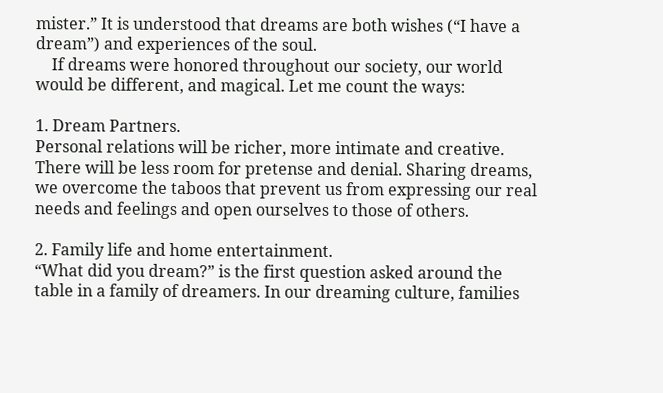mister.” It is understood that dreams are both wishes (“I have a dream”) and experiences of the soul.
    If dreams were honored throughout our society, our world would be different, and magical. Let me count the ways:

1. Dream Partners.
Personal relations will be richer, more intimate and creative. There will be less room for pretense and denial. Sharing dreams, we overcome the taboos that prevent us from expressing our real needs and feelings and open ourselves to those of others.

2. Family life and home entertainment.
“What did you dream?” is the first question asked around the table in a family of dreamers. In our dreaming culture, families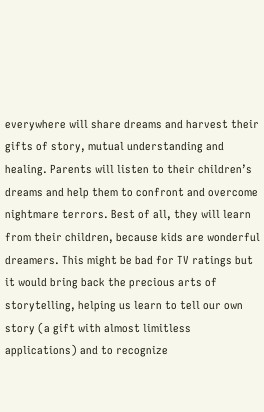everywhere will share dreams and harvest their gifts of story, mutual understanding and healing. Parents will listen to their children’s dreams and help them to confront and overcome nightmare terrors. Best of all, they will learn from their children, because kids are wonderful dreamers. This might be bad for TV ratings but it would bring back the precious arts of storytelling, helping us learn to tell our own story (a gift with almost limitless applications) and to recognize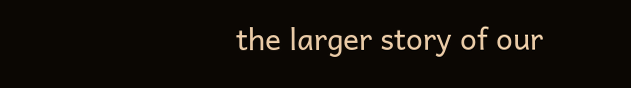the larger story of our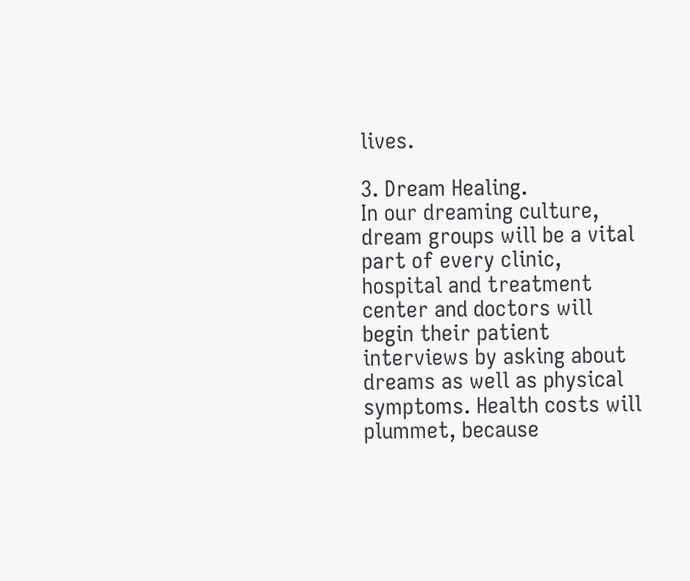lives.

3. Dream Healing.
In our dreaming culture, dream groups will be a vital part of every clinic, hospital and treatment center and doctors will begin their patient interviews by asking about dreams as well as physical symptoms. Health costs will plummet, because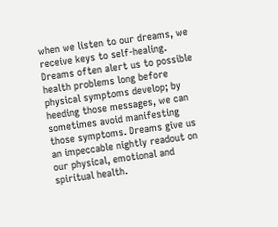when we listen to our dreams, we receive keys to self-healing. Dreams often alert us to possible health problems long before physical symptoms develop; by heeding those messages, we can sometimes avoid manifesting those symptoms. Dreams give us an impeccable nightly readout on our physical, emotional and spiritual health.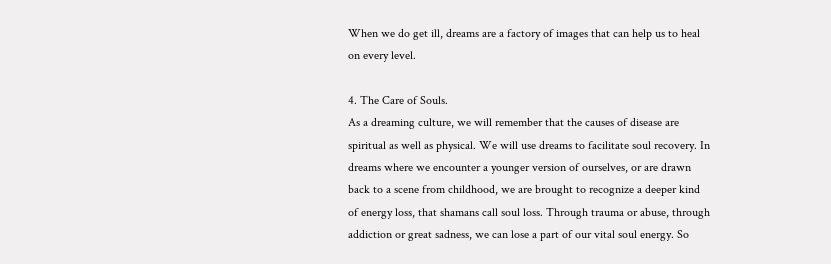When we do get ill, dreams are a factory of images that can help us to heal on every level.

4. The Care of Souls.
As a dreaming culture, we will remember that the causes of disease are spiritual as well as physical. We will use dreams to facilitate soul recovery. In dreams where we encounter a younger version of ourselves, or are drawn back to a scene from childhood, we are brought to recognize a deeper kind of energy loss, that shamans call soul loss. Through trauma or abuse, through addiction or great sadness, we can lose a part of our vital soul energy. So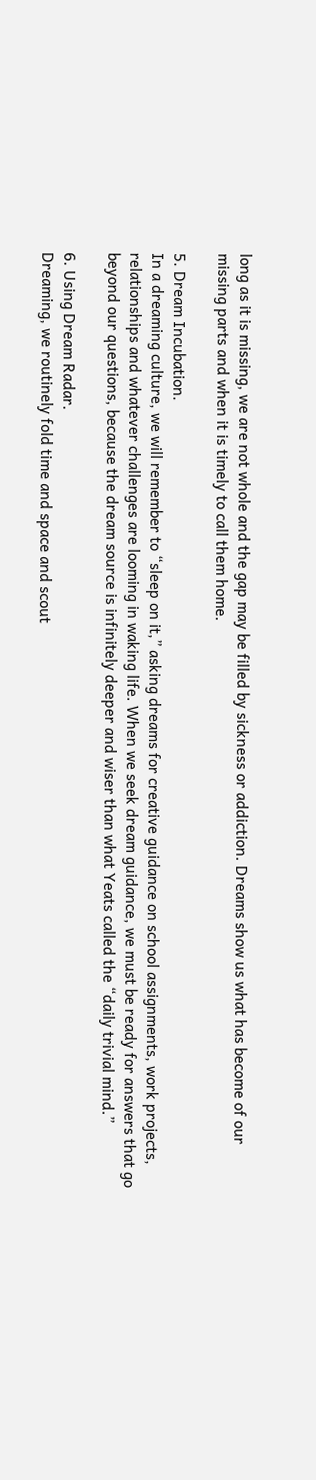long as it is missing, we are not whole and the gap may be filled by sickness or addiction. Dreams show us what has become of our missing parts and when it is timely to call them home.

5. Dream Incubation.
In a dreaming culture, we will remember to “sleep on it,” asking dreams for creative guidance on school assignments, work projects, relationships and whatever challenges are looming in waking life. When we seek dream guidance, we must be ready for answers that go beyond our questions, because the dream source is infinitely deeper and wiser than what Yeats called the “daily trivial mind.”

6. Using Dream Radar.
Dreaming, we routinely fold time and space and scout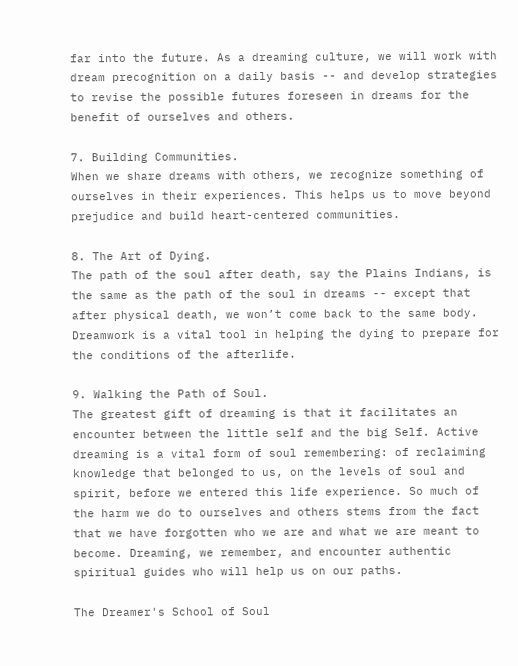far into the future. As a dreaming culture, we will work with dream precognition on a daily basis -- and develop strategies to revise the possible futures foreseen in dreams for the benefit of ourselves and others.

7. Building Communities.
When we share dreams with others, we recognize something of ourselves in their experiences. This helps us to move beyond prejudice and build heart-centered communities.

8. The Art of Dying.
The path of the soul after death, say the Plains Indians, is the same as the path of the soul in dreams -- except that after physical death, we won’t come back to the same body. Dreamwork is a vital tool in helping the dying to prepare for the conditions of the afterlife.

9. Walking the Path of Soul.
The greatest gift of dreaming is that it facilitates an encounter between the little self and the big Self. Active dreaming is a vital form of soul remembering: of reclaiming knowledge that belonged to us, on the levels of soul and spirit, before we entered this life experience. So much of the harm we do to ourselves and others stems from the fact that we have forgotten who we are and what we are meant to become. Dreaming, we remember, and encounter authentic spiritual guides who will help us on our paths.

The Dreamer's School of Soul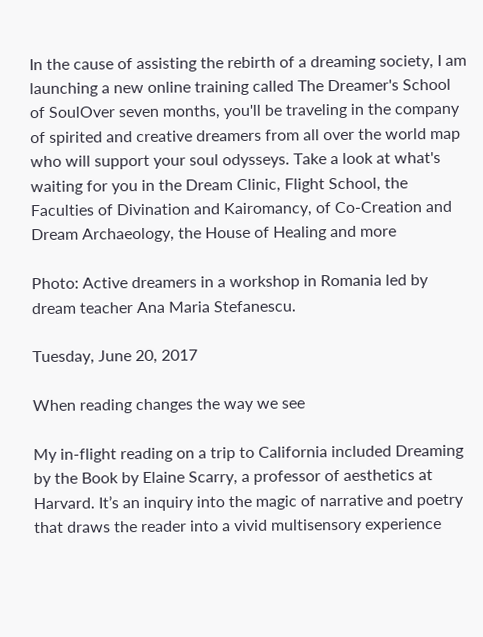In the cause of assisting the rebirth of a dreaming society, I am launching a new online training called The Dreamer's School of SoulOver seven months, you'll be traveling in the company of spirited and creative dreamers from all over the world map who will support your soul odysseys. Take a look at what's waiting for you in the Dream Clinic, Flight School, the Faculties of Divination and Kairomancy, of Co-Creation and Dream Archaeology, the House of Healing and more

Photo: Active dreamers in a workshop in Romania led by dream teacher Ana Maria Stefanescu.

Tuesday, June 20, 2017

When reading changes the way we see

My in-flight reading on a trip to California included Dreaming by the Book by Elaine Scarry, a professor of aesthetics at Harvard. It’s an inquiry into the magic of narrative and poetry that draws the reader into a vivid multisensory experience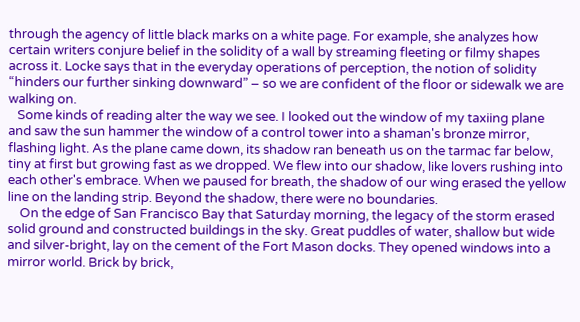through the agency of little black marks on a white page. For example, she analyzes how certain writers conjure belief in the solidity of a wall by streaming fleeting or filmy shapes across it. Locke says that in the everyday operations of perception, the notion of solidity “hinders our further sinking downward” – so we are confident of the floor or sidewalk we are walking on.
   Some kinds of reading alter the way we see. I looked out the window of my taxiing plane and saw the sun hammer the window of a control tower into a shaman's bronze mirror, flashing light. As the plane came down, its shadow ran beneath us on the tarmac far below, tiny at first but growing fast as we dropped. We flew into our shadow, like lovers rushing into each other's embrace. When we paused for breath, the shadow of our wing erased the yellow line on the landing strip. Beyond the shadow, there were no boundaries.
    On the edge of San Francisco Bay that Saturday morning, the legacy of the storm erased solid ground and constructed buildings in the sky. Great puddles of water, shallow but wide and silver-bright, lay on the cement of the Fort Mason docks. They opened windows into a mirror world. Brick by brick,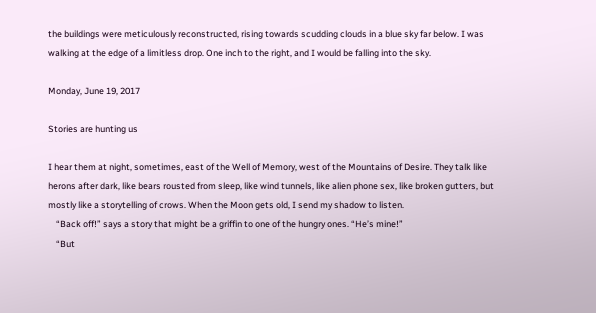the buildings were meticulously reconstructed, rising towards scudding clouds in a blue sky far below. I was walking at the edge of a limitless drop. One inch to the right, and I would be falling into the sky.

Monday, June 19, 2017

Stories are hunting us

I hear them at night, sometimes, east of the Well of Memory, west of the Mountains of Desire. They talk like herons after dark, like bears rousted from sleep, like wind tunnels, like alien phone sex, like broken gutters, but mostly like a storytelling of crows. When the Moon gets old, I send my shadow to listen.
    “Back off!” says a story that might be a griffin to one of the hungry ones. “He’s mine!”
    “But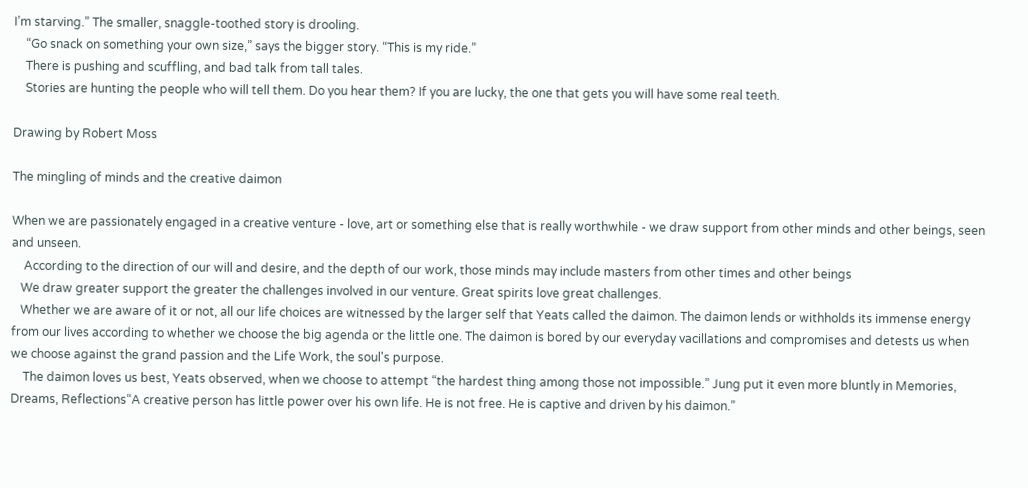I’m starving.” The smaller, snaggle-toothed story is drooling.
    “Go snack on something your own size,” says the bigger story. “This is my ride.”
    There is pushing and scuffling, and bad talk from tall tales.
    Stories are hunting the people who will tell them. Do you hear them? If you are lucky, the one that gets you will have some real teeth.

Drawing by Robert Moss

The mingling of minds and the creative daimon

When we are passionately engaged in a creative venture - love, art or something else that is really worthwhile - we draw support from other minds and other beings, seen and unseen.
    According to the direction of our will and desire, and the depth of our work, those minds may include masters from other times and other beings
   We draw greater support the greater the challenges involved in our venture. Great spirits love great challenges.
   Whether we are aware of it or not, all our life choices are witnessed by the larger self that Yeats called the daimon. The daimon lends or withholds its immense energy from our lives according to whether we choose the big agenda or the little one. The daimon is bored by our everyday vacillations and compromises and detests us when we choose against the grand passion and the Life Work, the soul's purpose.
    The daimon loves us best, Yeats observed, when we choose to attempt “the hardest thing among those not impossible.” Jung put it even more bluntly in Memories, Dreams, Reflections“A creative person has little power over his own life. He is not free. He is captive and driven by his daimon.”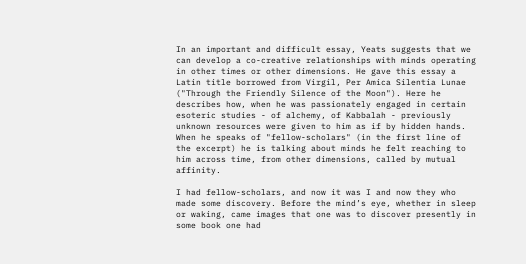In an important and difficult essay, Yeats suggests that we can develop a co-creative relationships with minds operating in other times or other dimensions. He gave this essay a Latin title borrowed from Virgil, Per Amica Silentia Lunae ("Through the Friendly Silence of the Moon"). Here he describes how, when he was passionately engaged in certain esoteric studies - of alchemy, of Kabbalah - previously unknown resources were given to him as if by hidden hands. When he speaks of "fellow-scholars" (in the first line of the excerpt) he is talking about minds he felt reaching to him across time, from other dimensions, called by mutual affinity.

I had fellow-scholars, and now it was I and now they who made some discovery. Before the mind’s eye, whether in sleep or waking, came images that one was to discover presently in some book one had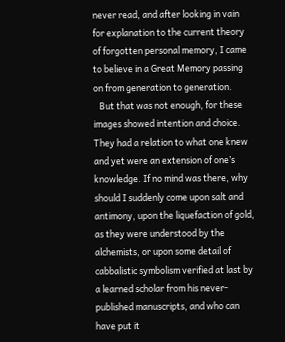never read, and after looking in vain for explanation to the current theory of forgotten personal memory, I came to believe in a Great Memory passing on from generation to generation.
   But that was not enough, for these images showed intention and choice. They had a relation to what one knew and yet were an extension of one’s knowledge. If no mind was there, why should I suddenly come upon salt and antimony, upon the liquefaction of gold, as they were understood by the alchemists, or upon some detail of cabbalistic symbolism verified at last by a learned scholar from his never-published manuscripts, and who can have put it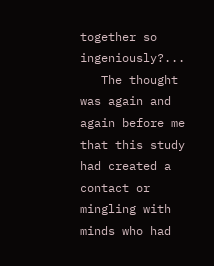together so ingeniously?...
   The thought was again and again before me that this study had created a contact or mingling with minds who had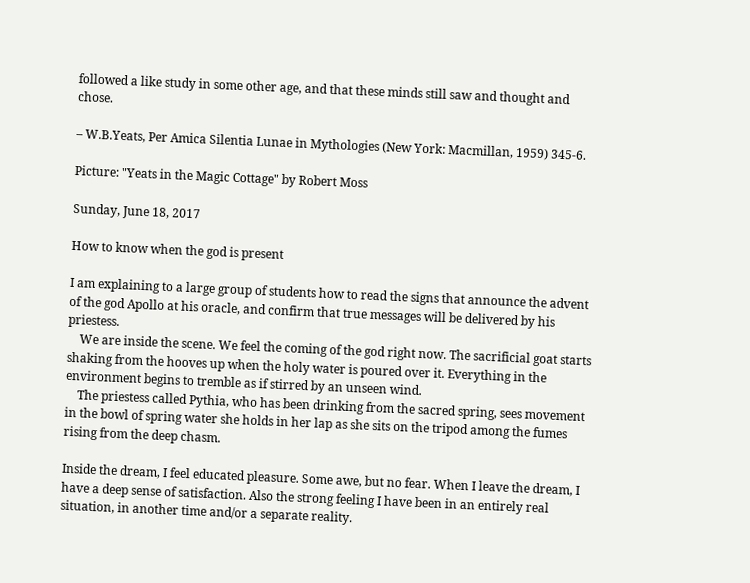followed a like study in some other age, and that these minds still saw and thought and chose.

– W.B.Yeats, Per Amica Silentia Lunae in Mythologies (New York: Macmillan, 1959) 345-6.

Picture: "Yeats in the Magic Cottage" by Robert Moss

Sunday, June 18, 2017

How to know when the god is present

I am explaining to a large group of students how to read the signs that announce the advent of the god Apollo at his oracle, and confirm that true messages will be delivered by his priestess.
    We are inside the scene. We feel the coming of the god right now. The sacrificial goat starts shaking from the hooves up when the holy water is poured over it. Everything in the environment begins to tremble as if stirred by an unseen wind.
    The priestess called Pythia, who has been drinking from the sacred spring, sees movement in the bowl of spring water she holds in her lap as she sits on the tripod among the fumes rising from the deep chasm.

Inside the dream, I feel educated pleasure. Some awe, but no fear. When I leave the dream, I have a deep sense of satisfaction. Also the strong feeling I have been in an entirely real situation, in another time and/or a separate reality.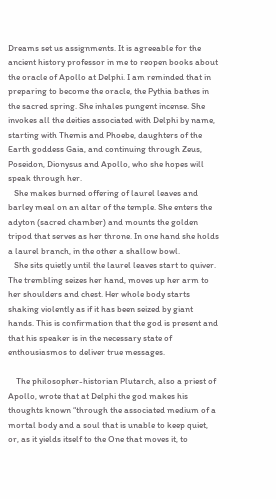Dreams set us assignments. It is agreeable for the ancient history professor in me to reopen books about the oracle of Apollo at Delphi. I am reminded that in preparing to become the oracle, the Pythia bathes in the sacred spring. She inhales pungent incense. She invokes all the deities associated with Delphi by name, starting with Themis and Phoebe, daughters of the Earth goddess Gaia, and continuing through Zeus, Poseidon, Dionysus and Apollo, who she hopes will speak through her.
   She makes burned offering of laurel leaves and barley meal on an altar of the temple. She enters the adyton (sacred chamber) and mounts the golden tripod that serves as her throne. In one hand she holds a laurel branch, in the other a shallow bowl.
   She sits quietly until the laurel leaves start to quiver. The trembling seizes her hand, moves up her arm to her shoulders and chest. Her whole body starts shaking violently as if it has been seized by giant hands. This is confirmation that the god is present and that his speaker is in the necessary state of enthousiasmos to deliver true messages.

    The philosopher-historian Plutarch, also a priest of Apollo, wrote that at Delphi the god makes his thoughts known “through the associated medium of a mortal body and a soul that is unable to keep quiet, or, as it yields itself to the One that moves it, to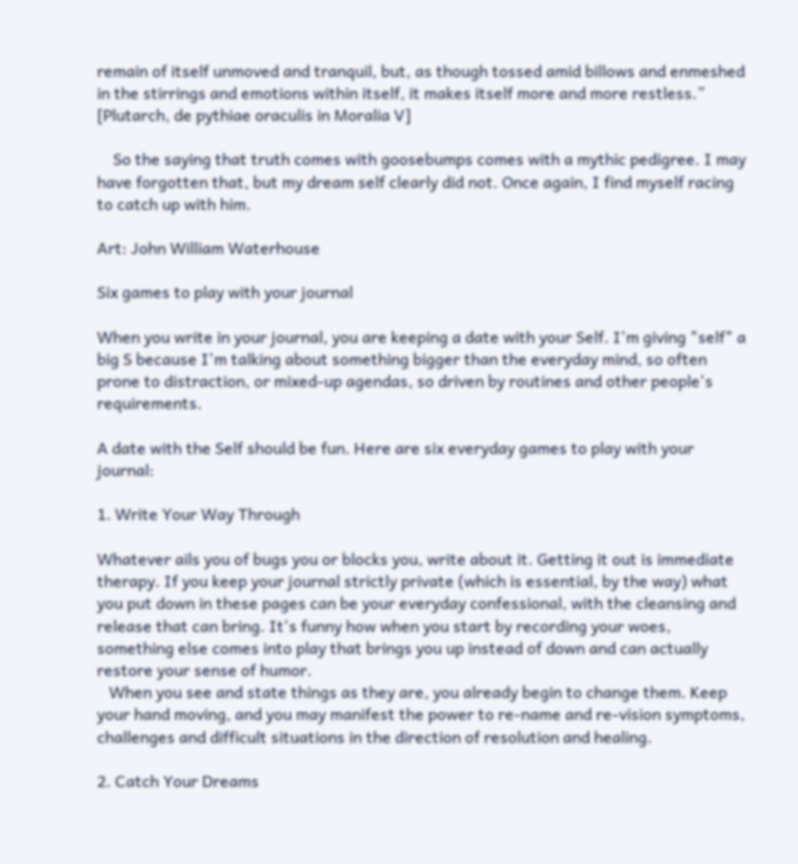remain of itself unmoved and tranquil, but, as though tossed amid billows and enmeshed in the stirrings and emotions within itself, it makes itself more and more restless.” [Plutarch, de pythiae oraculis in Moralia V]

    So the saying that truth comes with goosebumps comes with a mythic pedigree. I may have forgotten that, but my dream self clearly did not. Once again, I find myself racing to catch up with him.

Art: John William Waterhouse

Six games to play with your journal

When you write in your journal, you are keeping a date with your Self. I'm giving "self" a big S because I'm talking about something bigger than the everyday mind, so often prone to distraction, or mixed-up agendas, so driven by routines and other people's requirements.

A date with the Self should be fun. Here are six everyday games to play with your journal:

1. Write Your Way Through

Whatever ails you of bugs you or blocks you, write about it. Getting it out is immediate therapy. If you keep your journal strictly private (which is essential, by the way) what you put down in these pages can be your everyday confessional, with the cleansing and release that can bring. It's funny how when you start by recording your woes, something else comes into play that brings you up instead of down and can actually restore your sense of humor.
   When you see and state things as they are, you already begin to change them. Keep your hand moving, and you may manifest the power to re-name and re-vision symptoms, challenges and difficult situations in the direction of resolution and healing.

2. Catch Your Dreams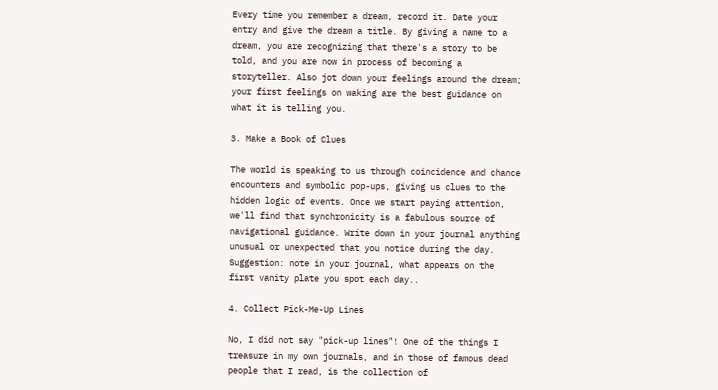Every time you remember a dream, record it. Date your entry and give the dream a title. By giving a name to a dream, you are recognizing that there's a story to be told, and you are now in process of becoming a storyteller. Also jot down your feelings around the dream; your first feelings on waking are the best guidance on what it is telling you.

3. Make a Book of Clues

The world is speaking to us through coincidence and chance encounters and symbolic pop-ups, giving us clues to the hidden logic of events. Once we start paying attention, we'll find that synchronicity is a fabulous source of navigational guidance. Write down in your journal anything unusual or unexpected that you notice during the day. Suggestion: note in your journal, what appears on the first vanity plate you spot each day..

4. Collect Pick-Me-Up Lines

No, I did not say "pick-up lines"! One of the things I treasure in my own journals, and in those of famous dead people that I read, is the collection of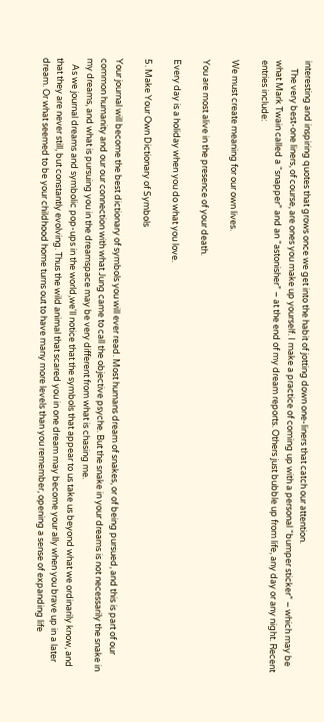interesting and inspiring quotes that grows once we get into the habit of jotting down one-liners that catch our attention.
    The very best-one liners, of course, are ones you make up yourself. I make a practice of coming up with a personal “bumper sticker” – which may be what Mark Twain called a “snapper” and an “astonisher” – at the end of my dream reports. Others just bubble up from life, any day or any night. Recent entries include:

We must create meaning for our own lives.

You are most alive in the presence of your death.

Every day is a holiday when you do what you love.

5. Make Your Own Dictionary of Symbols

Your journal will become the best dictionary of symbols you will ever read. Most humans dream of snakes, or of being pursued, and this is part of our common humanity and our our connection with what Jung came to call the objective psyche. But the snake in your dreams is not necessarily the snake in my dreams, and what is pursuing you in the dreamspace may be very different from what is chasing me.
   As we journal dreams and symbolic pop-ups in the world,we'll notice that the symbols that appear to us take us beyond what we ordinarily know, and that they are never still, but constantly evolving. Thus the wild animal that scared you in one dream may become your ally when you brave up in a later dream. Or what seemed to be your childhood home turns out to have many more levels than you remember, opening a sense of expanding life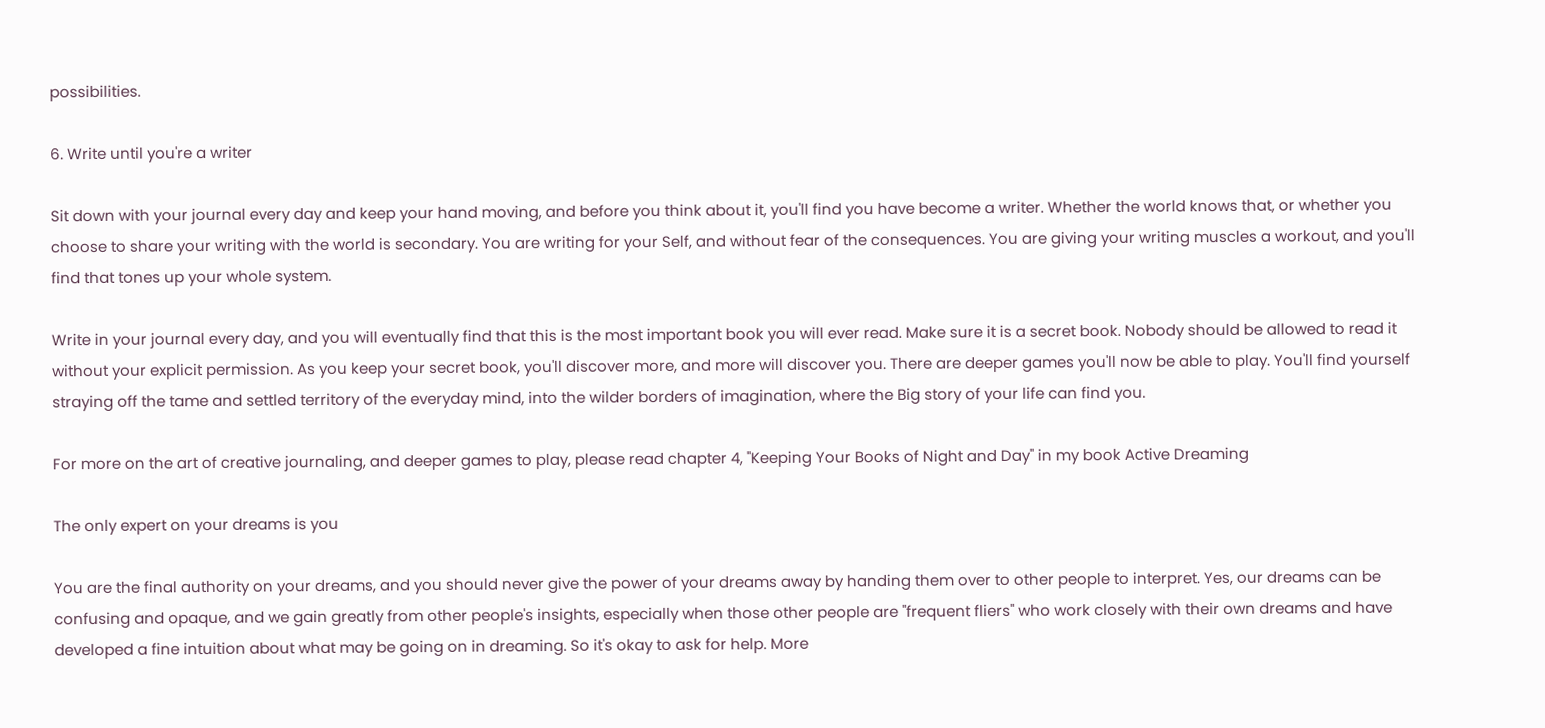possibilities.

6. Write until you're a writer

Sit down with your journal every day and keep your hand moving, and before you think about it, you'll find you have become a writer. Whether the world knows that, or whether you choose to share your writing with the world is secondary. You are writing for your Self, and without fear of the consequences. You are giving your writing muscles a workout, and you'll find that tones up your whole system.

Write in your journal every day, and you will eventually find that this is the most important book you will ever read. Make sure it is a secret book. Nobody should be allowed to read it without your explicit permission. As you keep your secret book, you'll discover more, and more will discover you. There are deeper games you'll now be able to play. You'll find yourself straying off the tame and settled territory of the everyday mind, into the wilder borders of imagination, where the Big story of your life can find you.

For more on the art of creative journaling, and deeper games to play, please read chapter 4, "Keeping Your Books of Night and Day" in my book Active Dreaming

The only expert on your dreams is you

You are the final authority on your dreams, and you should never give the power of your dreams away by handing them over to other people to interpret. Yes, our dreams can be confusing and opaque, and we gain greatly from other people's insights, especially when those other people are "frequent fliers" who work closely with their own dreams and have developed a fine intuition about what may be going on in dreaming. So it's okay to ask for help. More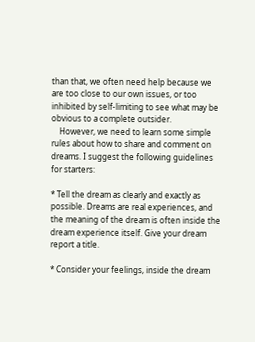than that, we often need help because we are too close to our own issues, or too inhibited by self-limiting to see what may be obvious to a complete outsider.
    However, we need to learn some simple rules about how to share and comment on dreams. I suggest the following guidelines for starters:

* Tell the dream as clearly and exactly as possible. Dreams are real experiences, and the meaning of the dream is often inside the dream experience itself. Give your dream report a title.

* Consider your feelings, inside the dream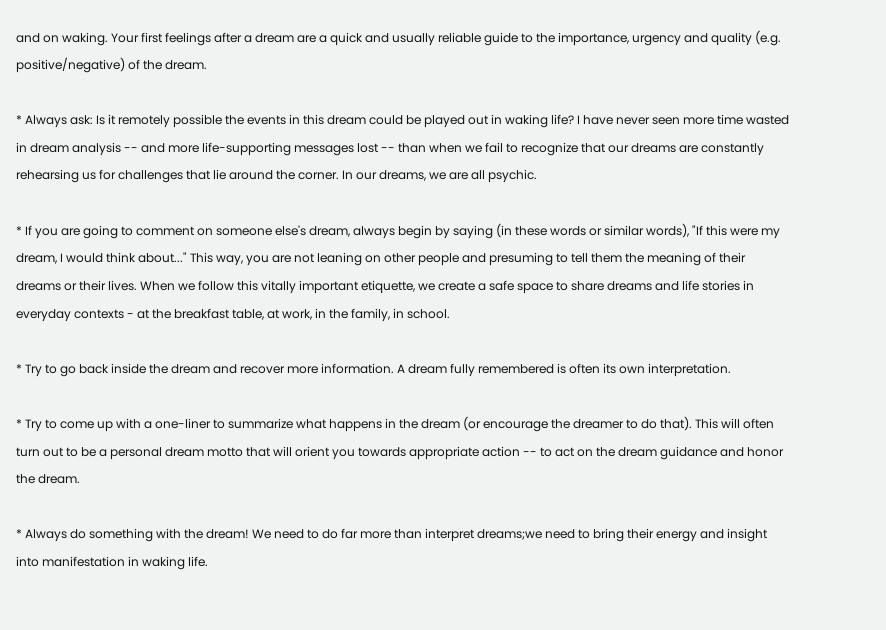and on waking. Your first feelings after a dream are a quick and usually reliable guide to the importance, urgency and quality (e.g. positive/negative) of the dream.

* Always ask: Is it remotely possible the events in this dream could be played out in waking life? I have never seen more time wasted in dream analysis -- and more life-supporting messages lost -- than when we fail to recognize that our dreams are constantly rehearsing us for challenges that lie around the corner. In our dreams, we are all psychic.

* If you are going to comment on someone else's dream, always begin by saying (in these words or similar words), "If this were my dream, I would think about..." This way, you are not leaning on other people and presuming to tell them the meaning of their dreams or their lives. When we follow this vitally important etiquette, we create a safe space to share dreams and life stories in everyday contexts - at the breakfast table, at work, in the family, in school.

* Try to go back inside the dream and recover more information. A dream fully remembered is often its own interpretation.

* Try to come up with a one-liner to summarize what happens in the dream (or encourage the dreamer to do that). This will often turn out to be a personal dream motto that will orient you towards appropriate action -- to act on the dream guidance and honor the dream.

* Always do something with the dream! We need to do far more than interpret dreams;we need to bring their energy and insight into manifestation in waking life.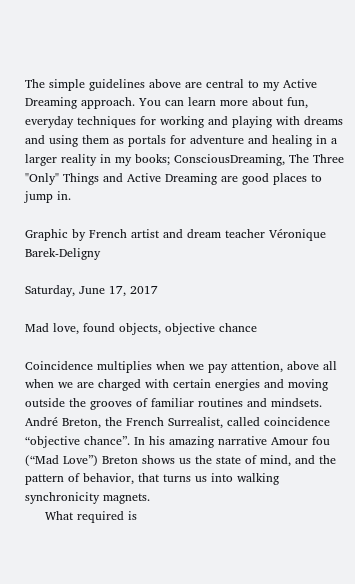The simple guidelines above are central to my Active Dreaming approach. You can learn more about fun, everyday techniques for working and playing with dreams and using them as portals for adventure and healing in a larger reality in my books; ConsciousDreaming, The Three "Only" Things and Active Dreaming are good places to jump in.

Graphic by French artist and dream teacher Véronique Barek-Deligny

Saturday, June 17, 2017

Mad love, found objects, objective chance

Coincidence multiplies when we pay attention, above all when we are charged with certain energies and moving outside the grooves of familiar routines and mindsets. André Breton, the French Surrealist, called coincidence “objective chance”. In his amazing narrative Amour fou (“Mad Love”) Breton shows us the state of mind, and the pattern of behavior, that turns us into walking synchronicity magnets.
     What required is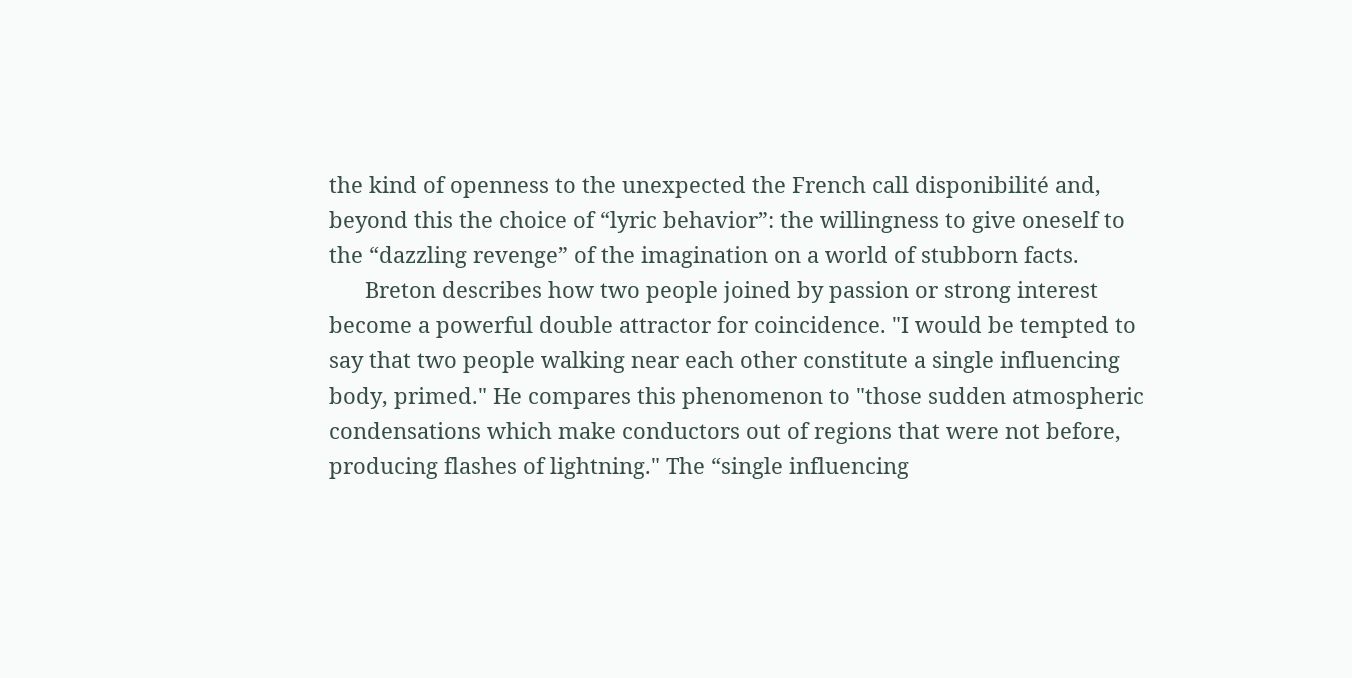the kind of openness to the unexpected the French call disponibilité and, beyond this the choice of “lyric behavior”: the willingness to give oneself to the “dazzling revenge” of the imagination on a world of stubborn facts.
      Breton describes how two people joined by passion or strong interest become a powerful double attractor for coincidence. "I would be tempted to say that two people walking near each other constitute a single influencing body, primed." He compares this phenomenon to "those sudden atmospheric condensations which make conductors out of regions that were not before, producing flashes of lightning." The “single influencing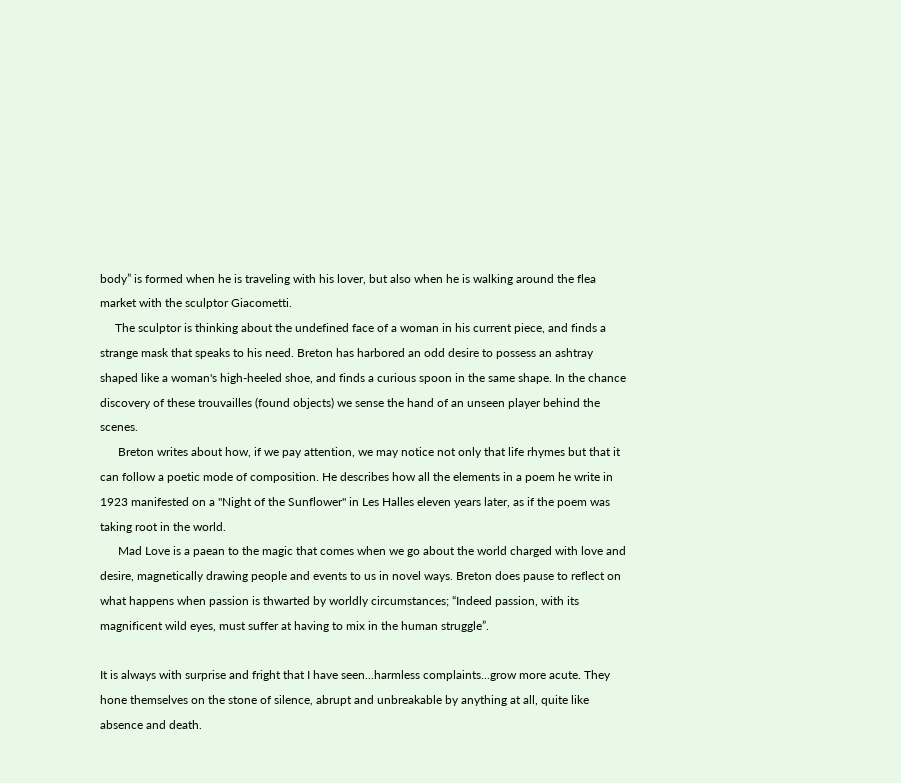body” is formed when he is traveling with his lover, but also when he is walking around the flea market with the sculptor Giacometti.
     The sculptor is thinking about the undefined face of a woman in his current piece, and finds a strange mask that speaks to his need. Breton has harbored an odd desire to possess an ashtray shaped like a woman's high-heeled shoe, and finds a curious spoon in the same shape. In the chance discovery of these trouvailles (found objects) we sense the hand of an unseen player behind the scenes.
      Breton writes about how, if we pay attention, we may notice not only that life rhymes but that it can follow a poetic mode of composition. He describes how all the elements in a poem he write in 1923 manifested on a "Night of the Sunflower" in Les Halles eleven years later, as if the poem was taking root in the world.
      Mad Love is a paean to the magic that comes when we go about the world charged with love and desire, magnetically drawing people and events to us in novel ways. Breton does pause to reflect on what happens when passion is thwarted by worldly circumstances; “Indeed passion, with its magnificent wild eyes, must suffer at having to mix in the human struggle”.

It is always with surprise and fright that I have seen...harmless complaints...grow more acute. They hone themselves on the stone of silence, abrupt and unbreakable by anything at all, quite like absence and death.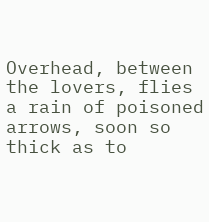Overhead, between the lovers, flies a rain of poisoned arrows, soon so thick as to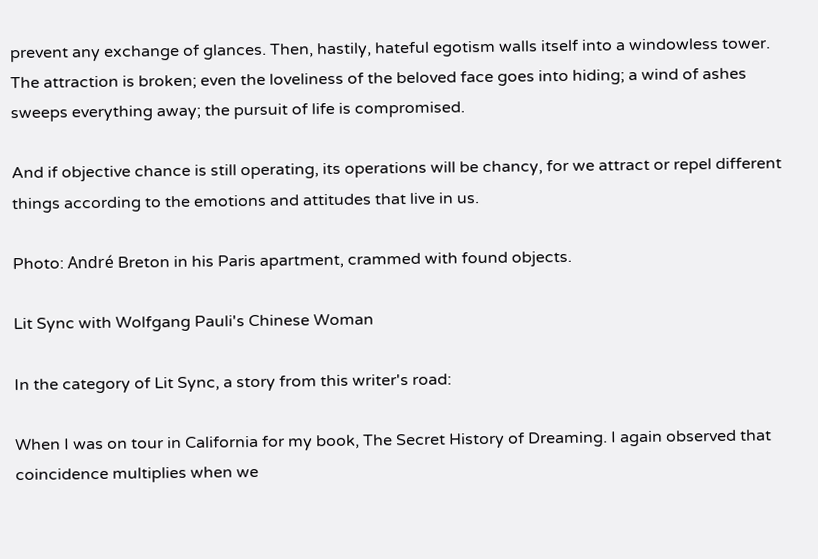prevent any exchange of glances. Then, hastily, hateful egotism walls itself into a windowless tower. The attraction is broken; even the loveliness of the beloved face goes into hiding; a wind of ashes sweeps everything away; the pursuit of life is compromised.

And if objective chance is still operating, its operations will be chancy, for we attract or repel different things according to the emotions and attitudes that live in us.

Photo: André Breton in his Paris apartment, crammed with found objects.

Lit Sync with Wolfgang Pauli's Chinese Woman

In the category of Lit Sync, a story from this writer's road:

When I was on tour in California for my book, The Secret History of Dreaming. I again observed that coincidence multiplies when we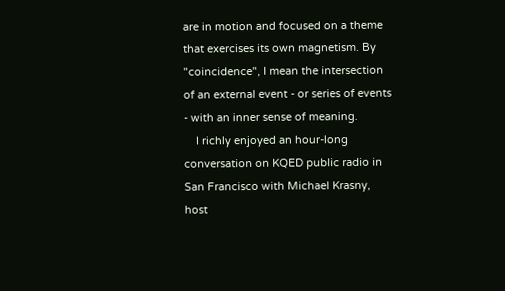are in motion and focused on a theme that exercises its own magnetism. By "coincidence", I mean the intersection of an external event - or series of events - with an inner sense of meaning.
    I richly enjoyed an hour-long conversation on KQED public radio in San Francisco with Michael Krasny, host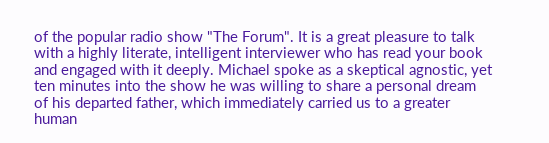of the popular radio show "The Forum". It is a great pleasure to talk with a highly literate, intelligent interviewer who has read your book and engaged with it deeply. Michael spoke as a skeptical agnostic, yet ten minutes into the show he was willing to share a personal dream of his departed father, which immediately carried us to a greater human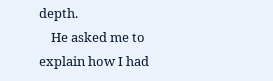depth.
    He asked me to explain how I had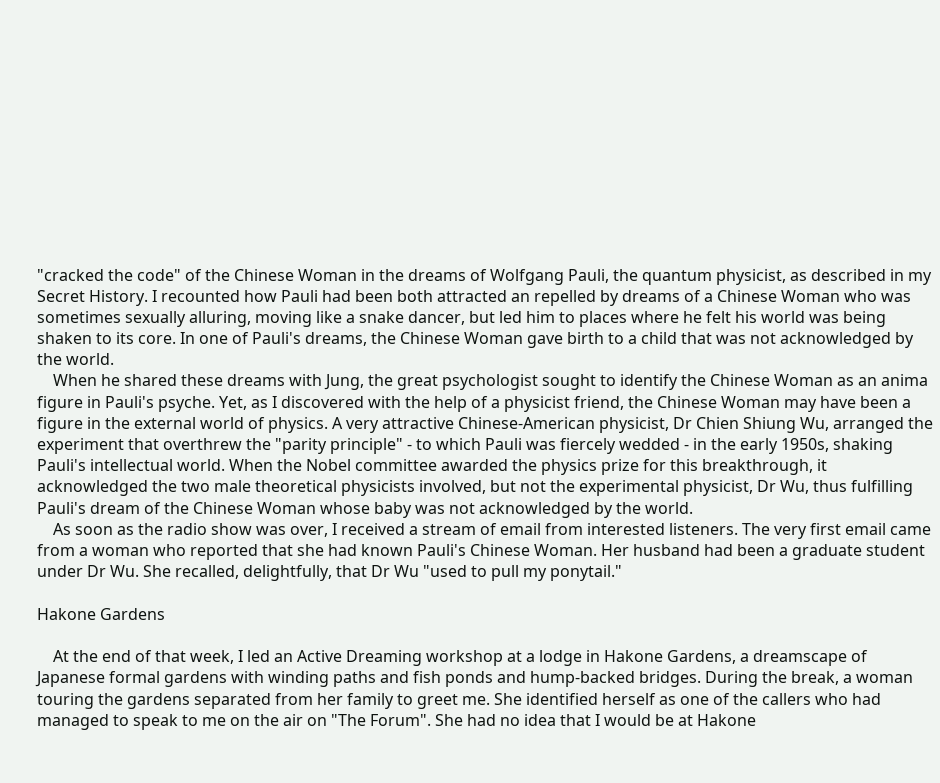"cracked the code" of the Chinese Woman in the dreams of Wolfgang Pauli, the quantum physicist, as described in my Secret History. I recounted how Pauli had been both attracted an repelled by dreams of a Chinese Woman who was sometimes sexually alluring, moving like a snake dancer, but led him to places where he felt his world was being shaken to its core. In one of Pauli's dreams, the Chinese Woman gave birth to a child that was not acknowledged by the world.
    When he shared these dreams with Jung, the great psychologist sought to identify the Chinese Woman as an anima figure in Pauli's psyche. Yet, as I discovered with the help of a physicist friend, the Chinese Woman may have been a figure in the external world of physics. A very attractive Chinese-American physicist, Dr Chien Shiung Wu, arranged the experiment that overthrew the "parity principle" - to which Pauli was fiercely wedded - in the early 1950s, shaking Pauli's intellectual world. When the Nobel committee awarded the physics prize for this breakthrough, it acknowledged the two male theoretical physicists involved, but not the experimental physicist, Dr Wu, thus fulfilling Pauli's dream of the Chinese Woman whose baby was not acknowledged by the world.
    As soon as the radio show was over, I received a stream of email from interested listeners. The very first email came from a woman who reported that she had known Pauli's Chinese Woman. Her husband had been a graduate student under Dr Wu. She recalled, delightfully, that Dr Wu "used to pull my ponytail."

Hakone Gardens

    At the end of that week, I led an Active Dreaming workshop at a lodge in Hakone Gardens, a dreamscape of Japanese formal gardens with winding paths and fish ponds and hump-backed bridges. During the break, a woman touring the gardens separated from her family to greet me. She identified herself as one of the callers who had managed to speak to me on the air on "The Forum". She had no idea that I would be at Hakone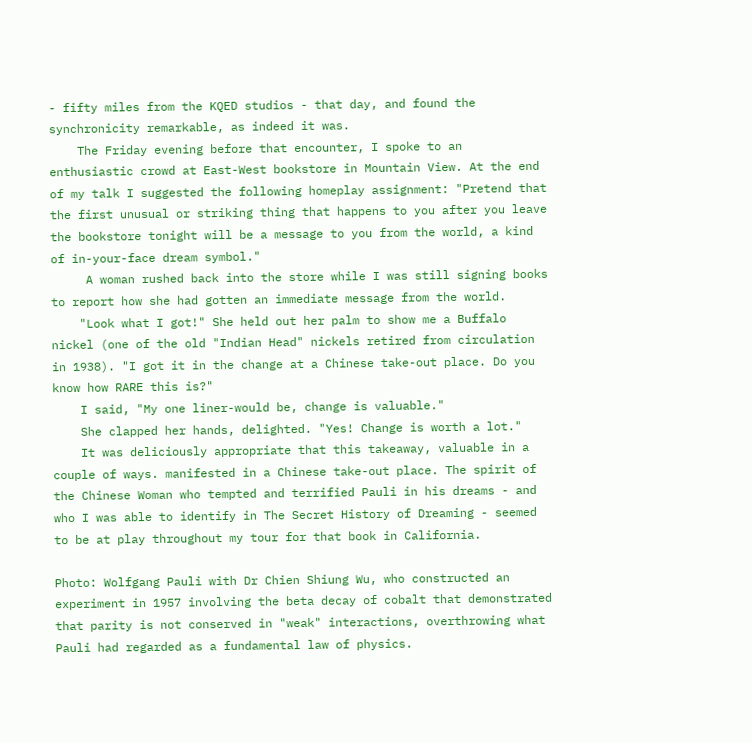- fifty miles from the KQED studios - that day, and found the synchronicity remarkable, as indeed it was.
    The Friday evening before that encounter, I spoke to an enthusiastic crowd at East-West bookstore in Mountain View. At the end of my talk I suggested the following homeplay assignment: "Pretend that the first unusual or striking thing that happens to you after you leave the bookstore tonight will be a message to you from the world, a kind of in-your-face dream symbol."
     A woman rushed back into the store while I was still signing books to report how she had gotten an immediate message from the world.
    "Look what I got!" She held out her palm to show me a Buffalo nickel (one of the old "Indian Head" nickels retired from circulation in 1938). "I got it in the change at a Chinese take-out place. Do you know how RARE this is?"
    I said, "My one liner-would be, change is valuable."
    She clapped her hands, delighted. "Yes! Change is worth a lot."
    It was deliciously appropriate that this takeaway, valuable in a couple of ways. manifested in a Chinese take-out place. The spirit of the Chinese Woman who tempted and terrified Pauli in his dreams - and who I was able to identify in The Secret History of Dreaming - seemed to be at play throughout my tour for that book in California.

Photo: Wolfgang Pauli with Dr Chien Shiung Wu, who constructed an experiment in 1957 involving the beta decay of cobalt that demonstrated that parity is not conserved in "weak" interactions, overthrowing what Pauli had regarded as a fundamental law of physics.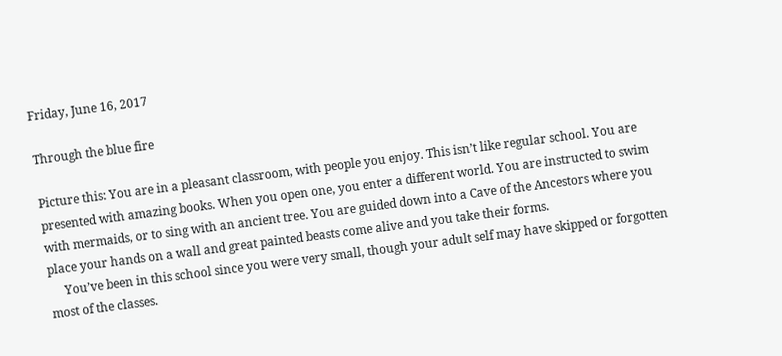Friday, June 16, 2017

Through the blue fire

Picture this: You are in a pleasant classroom, with people you enjoy. This isn’t like regular school. You are presented with amazing books. When you open one, you enter a different world. You are instructed to swim with mermaids, or to sing with an ancient tree. You are guided down into a Cave of the Ancestors where you place your hands on a wall and great painted beasts come alive and you take their forms.
     You’ve been in this school since you were very small, though your adult self may have skipped or forgotten most of the classes.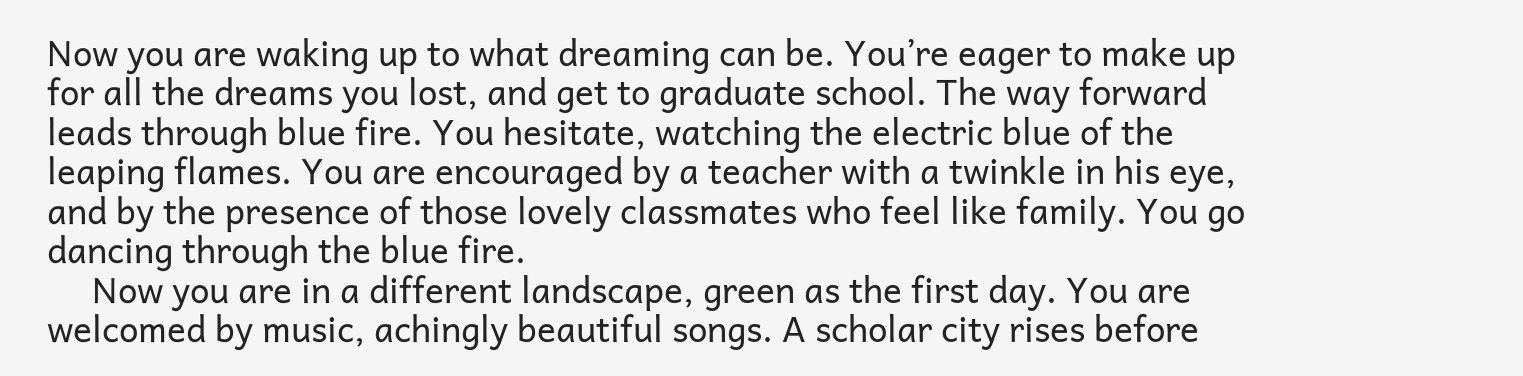Now you are waking up to what dreaming can be. You’re eager to make up for all the dreams you lost, and get to graduate school. The way forward leads through blue fire. You hesitate, watching the electric blue of the leaping flames. You are encouraged by a teacher with a twinkle in his eye, and by the presence of those lovely classmates who feel like family. You go dancing through the blue fire.
     Now you are in a different landscape, green as the first day. You are welcomed by music, achingly beautiful songs. A scholar city rises before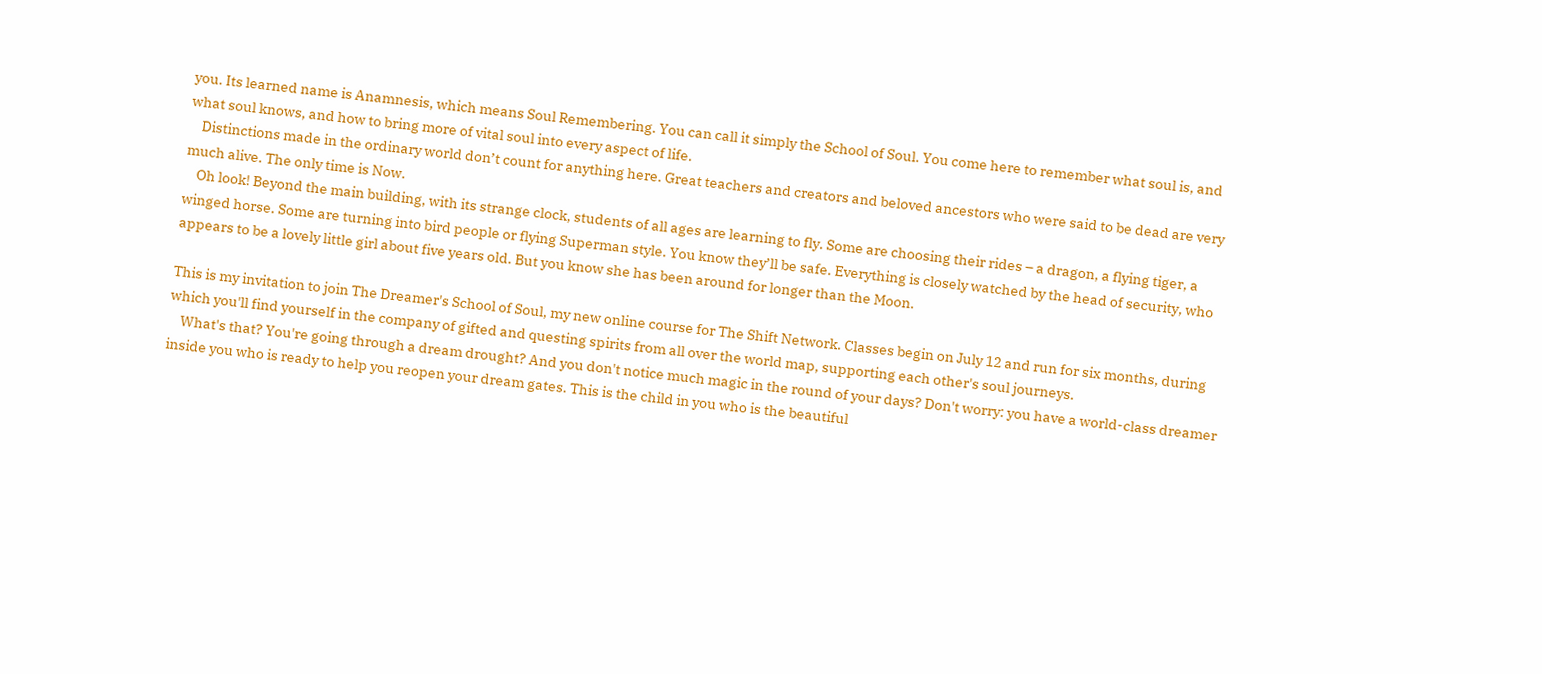you. Its learned name is Anamnesis, which means Soul Remembering. You can call it simply the School of Soul. You come here to remember what soul is, and what soul knows, and how to bring more of vital soul into every aspect of life.
    Distinctions made in the ordinary world don’t count for anything here. Great teachers and creators and beloved ancestors who were said to be dead are very much alive. The only time is Now.
    Oh look! Beyond the main building, with its strange clock, students of all ages are learning to fly. Some are choosing their rides – a dragon, a flying tiger, a winged horse. Some are turning into bird people or flying Superman style. You know they’ll be safe. Everything is closely watched by the head of security, who appears to be a lovely little girl about five years old. But you know she has been around for longer than the Moon.

This is my invitation to join The Dreamer's School of Soul, my new online course for The Shift Network. Classes begin on July 12 and run for six months, during which you'll find yourself in the company of gifted and questing spirits from all over the world map, supporting each other's soul journeys.
    What's that? You're going through a dream drought? And you don't notice much magic in the round of your days? Don't worry: you have a world-class dreamer inside you who is ready to help you reopen your dream gates. This is the child in you who is the beautiful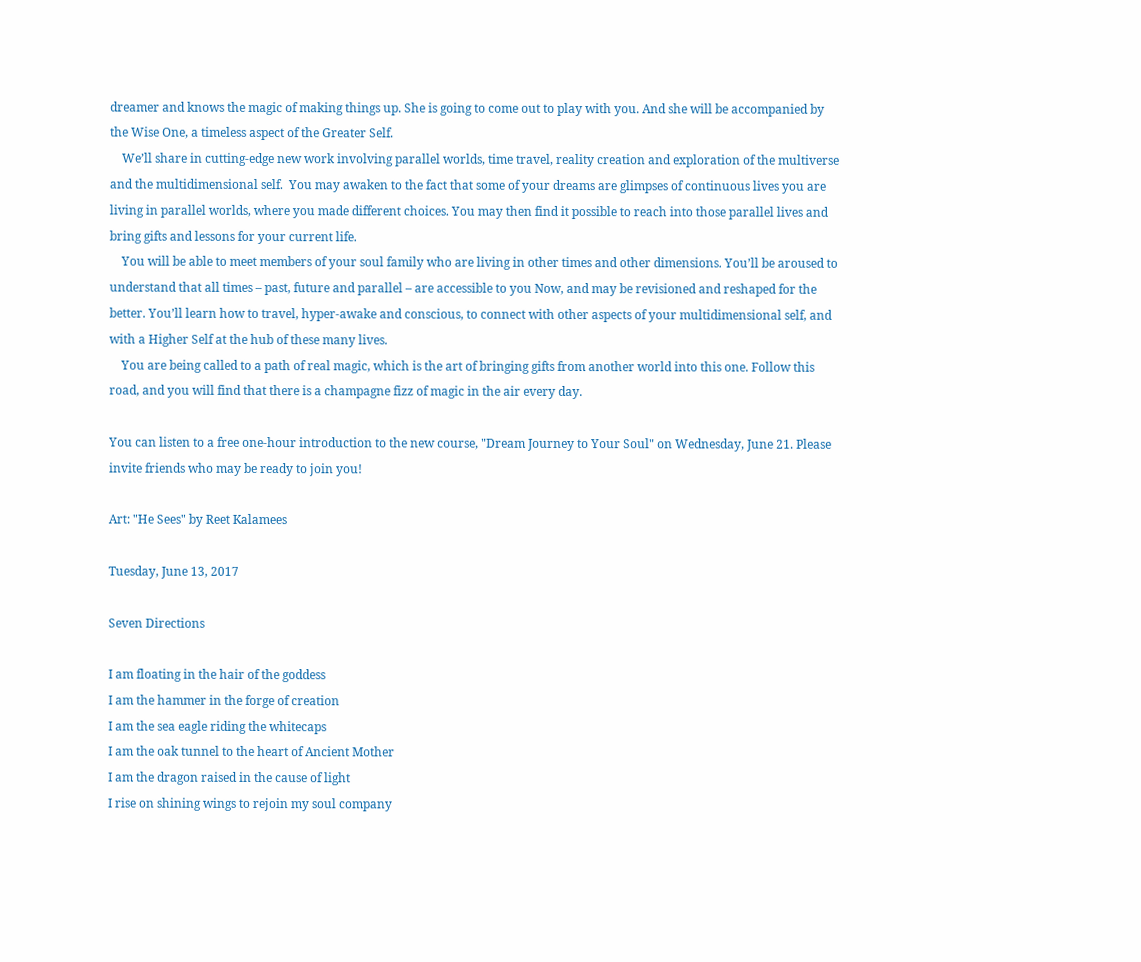dreamer and knows the magic of making things up. She is going to come out to play with you. And she will be accompanied by the Wise One, a timeless aspect of the Greater Self.
    We’ll share in cutting-edge new work involving parallel worlds, time travel, reality creation and exploration of the multiverse and the multidimensional self.  You may awaken to the fact that some of your dreams are glimpses of continuous lives you are living in parallel worlds, where you made different choices. You may then find it possible to reach into those parallel lives and bring gifts and lessons for your current life.
    You will be able to meet members of your soul family who are living in other times and other dimensions. You’ll be aroused to understand that all times – past, future and parallel – are accessible to you Now, and may be revisioned and reshaped for the better. You’ll learn how to travel, hyper-awake and conscious, to connect with other aspects of your multidimensional self, and with a Higher Self at the hub of these many lives.
    You are being called to a path of real magic, which is the art of bringing gifts from another world into this one. Follow this road, and you will find that there is a champagne fizz of magic in the air every day.

You can listen to a free one-hour introduction to the new course, "Dream Journey to Your Soul" on Wednesday, June 21. Please invite friends who may be ready to join you!

Art: "He Sees" by Reet Kalamees

Tuesday, June 13, 2017

Seven Directions

I am floating in the hair of the goddess
I am the hammer in the forge of creation
I am the sea eagle riding the whitecaps
I am the oak tunnel to the heart of Ancient Mother
I am the dragon raised in the cause of light
I rise on shining wings to rejoin my soul company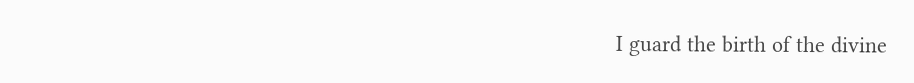I guard the birth of the divine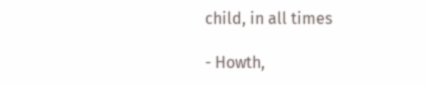child, in all times

- Howth,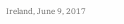Ireland, June 9, 2017